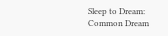Sleep to Dream: Common Dream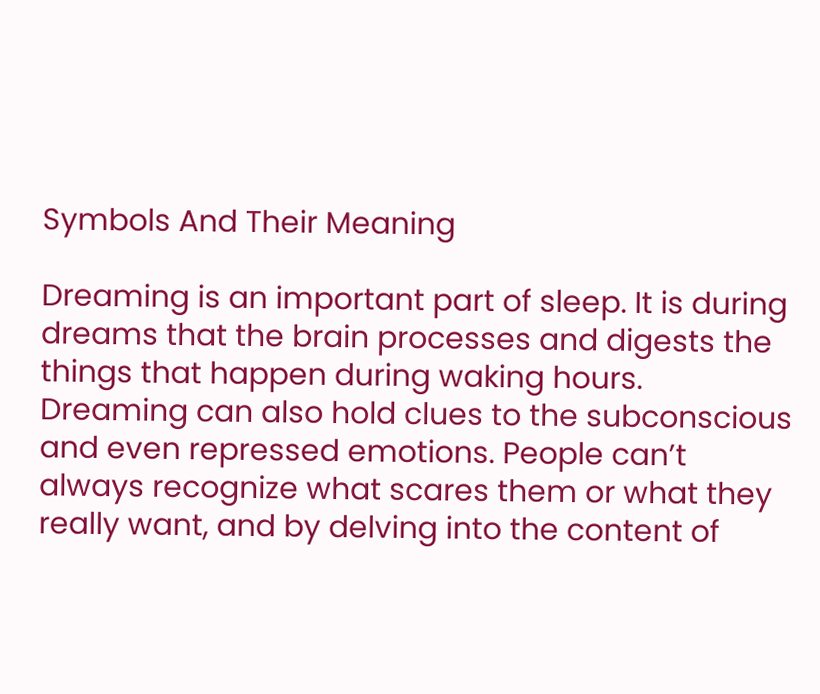Symbols And Their Meaning

Dreaming is an important part of sleep. It is during dreams that the brain processes and digests the things that happen during waking hours. Dreaming can also hold clues to the subconscious and even repressed emotions. People can’t always recognize what scares them or what they really want, and by delving into the content of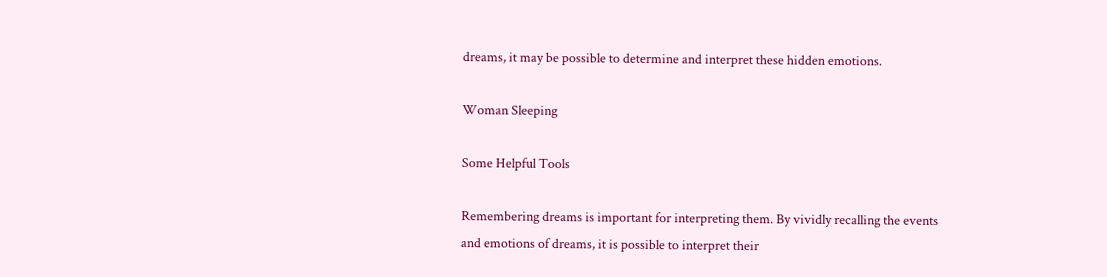dreams, it may be possible to determine and interpret these hidden emotions.

Woman Sleeping

Some Helpful Tools

Remembering dreams is important for interpreting them. By vividly recalling the events and emotions of dreams, it is possible to interpret their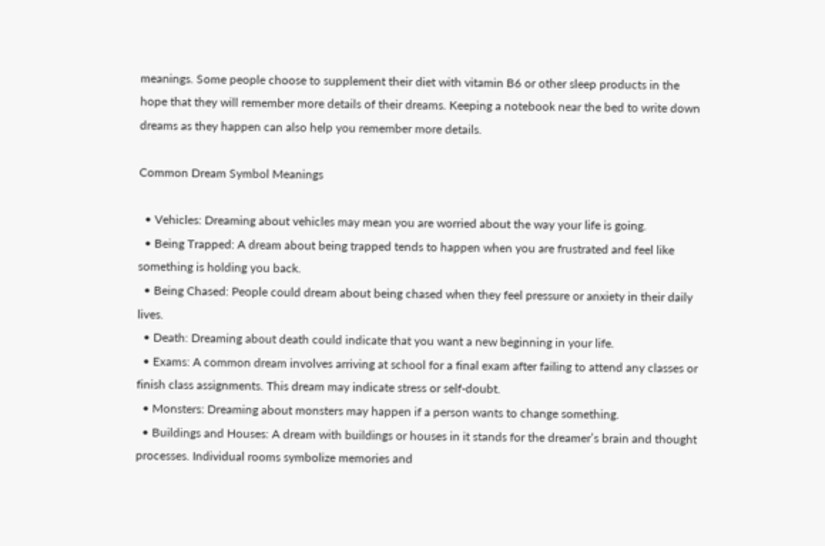meanings. Some people choose to supplement their diet with vitamin B6 or other sleep products in the hope that they will remember more details of their dreams. Keeping a notebook near the bed to write down dreams as they happen can also help you remember more details.

Common Dream Symbol Meanings

  • Vehicles: Dreaming about vehicles may mean you are worried about the way your life is going.
  • Being Trapped: A dream about being trapped tends to happen when you are frustrated and feel like something is holding you back.
  • Being Chased: People could dream about being chased when they feel pressure or anxiety in their daily lives.
  • Death: Dreaming about death could indicate that you want a new beginning in your life.
  • Exams: A common dream involves arriving at school for a final exam after failing to attend any classes or finish class assignments. This dream may indicate stress or self-doubt.
  • Monsters: Dreaming about monsters may happen if a person wants to change something.
  • Buildings and Houses: A dream with buildings or houses in it stands for the dreamer’s brain and thought processes. Individual rooms symbolize memories and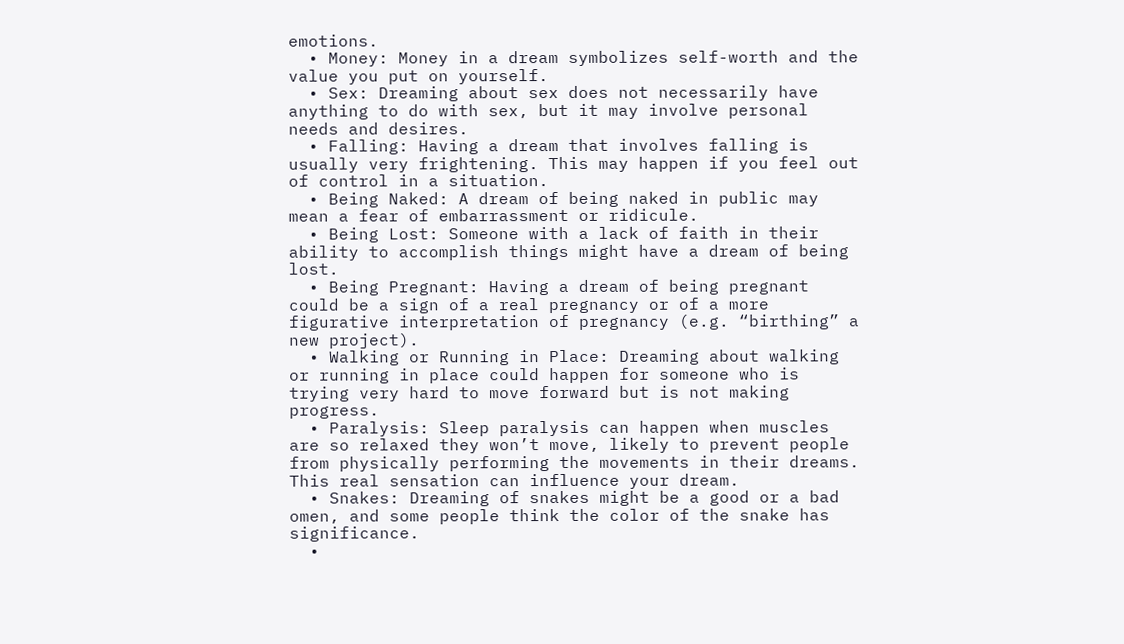emotions.
  • Money: Money in a dream symbolizes self-worth and the value you put on yourself.
  • Sex: Dreaming about sex does not necessarily have anything to do with sex, but it may involve personal needs and desires.
  • Falling: Having a dream that involves falling is usually very frightening. This may happen if you feel out of control in a situation.
  • Being Naked: A dream of being naked in public may mean a fear of embarrassment or ridicule.
  • Being Lost: Someone with a lack of faith in their ability to accomplish things might have a dream of being lost.
  • Being Pregnant: Having a dream of being pregnant could be a sign of a real pregnancy or of a more figurative interpretation of pregnancy (e.g. “birthing” a new project).
  • Walking or Running in Place: Dreaming about walking or running in place could happen for someone who is trying very hard to move forward but is not making progress.
  • Paralysis: Sleep paralysis can happen when muscles are so relaxed they won’t move, likely to prevent people from physically performing the movements in their dreams. This real sensation can influence your dream.
  • Snakes: Dreaming of snakes might be a good or a bad omen, and some people think the color of the snake has significance.
  •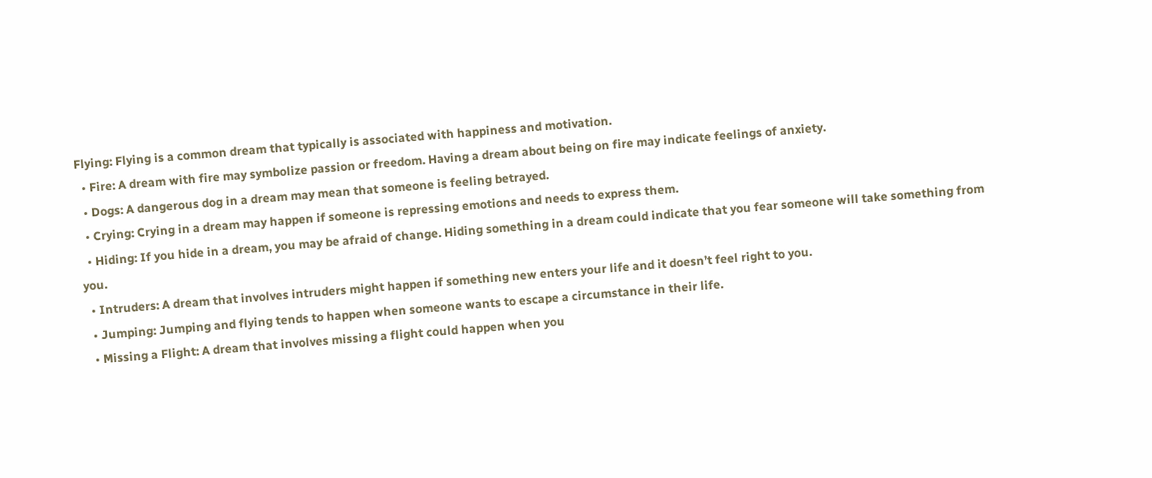Flying: Flying is a common dream that typically is associated with happiness and motivation.
  • Fire: A dream with fire may symbolize passion or freedom. Having a dream about being on fire may indicate feelings of anxiety.
  • Dogs: A dangerous dog in a dream may mean that someone is feeling betrayed.
  • Crying: Crying in a dream may happen if someone is repressing emotions and needs to express them.
  • Hiding: If you hide in a dream, you may be afraid of change. Hiding something in a dream could indicate that you fear someone will take something from you.
  • Intruders: A dream that involves intruders might happen if something new enters your life and it doesn’t feel right to you.
  • Jumping: Jumping and flying tends to happen when someone wants to escape a circumstance in their life.
  • Missing a Flight: A dream that involves missing a flight could happen when you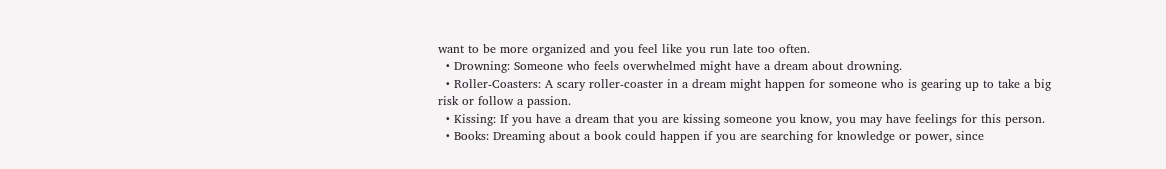want to be more organized and you feel like you run late too often.
  • Drowning: Someone who feels overwhelmed might have a dream about drowning.
  • Roller-Coasters: A scary roller-coaster in a dream might happen for someone who is gearing up to take a big risk or follow a passion.
  • Kissing: If you have a dream that you are kissing someone you know, you may have feelings for this person.
  • Books: Dreaming about a book could happen if you are searching for knowledge or power, since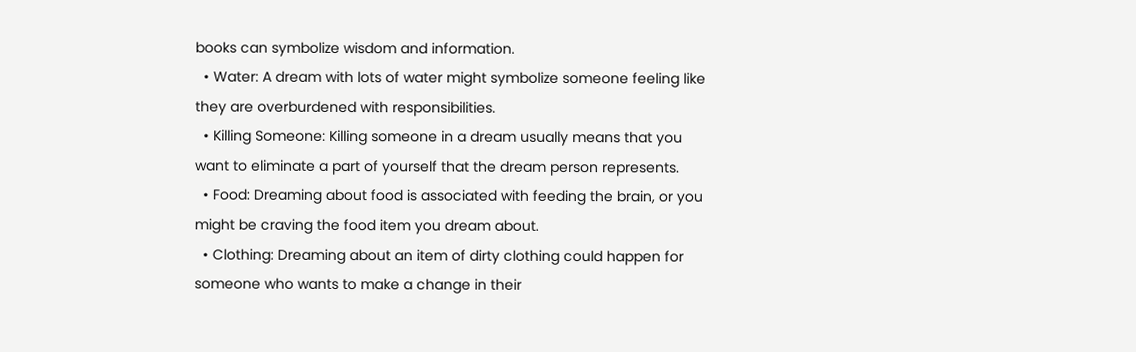books can symbolize wisdom and information.
  • Water: A dream with lots of water might symbolize someone feeling like they are overburdened with responsibilities.
  • Killing Someone: Killing someone in a dream usually means that you want to eliminate a part of yourself that the dream person represents.
  • Food: Dreaming about food is associated with feeding the brain, or you might be craving the food item you dream about.
  • Clothing: Dreaming about an item of dirty clothing could happen for someone who wants to make a change in their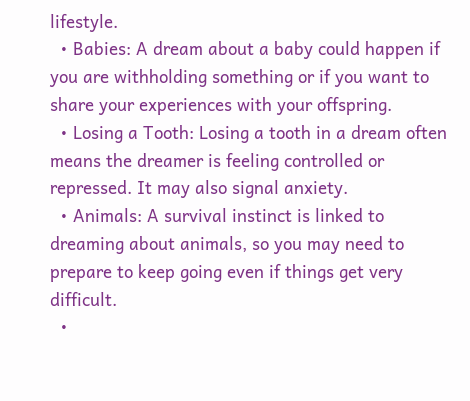lifestyle.
  • Babies: A dream about a baby could happen if you are withholding something or if you want to share your experiences with your offspring.
  • Losing a Tooth: Losing a tooth in a dream often means the dreamer is feeling controlled or repressed. It may also signal anxiety.
  • Animals: A survival instinct is linked to dreaming about animals, so you may need to prepare to keep going even if things get very difficult.
  •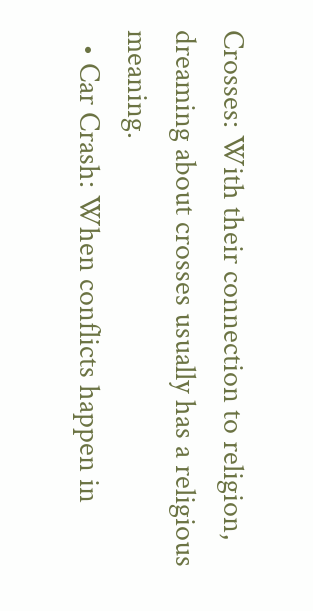Crosses: With their connection to religion, dreaming about crosses usually has a religious meaning.
  • Car Crash: When conflicts happen in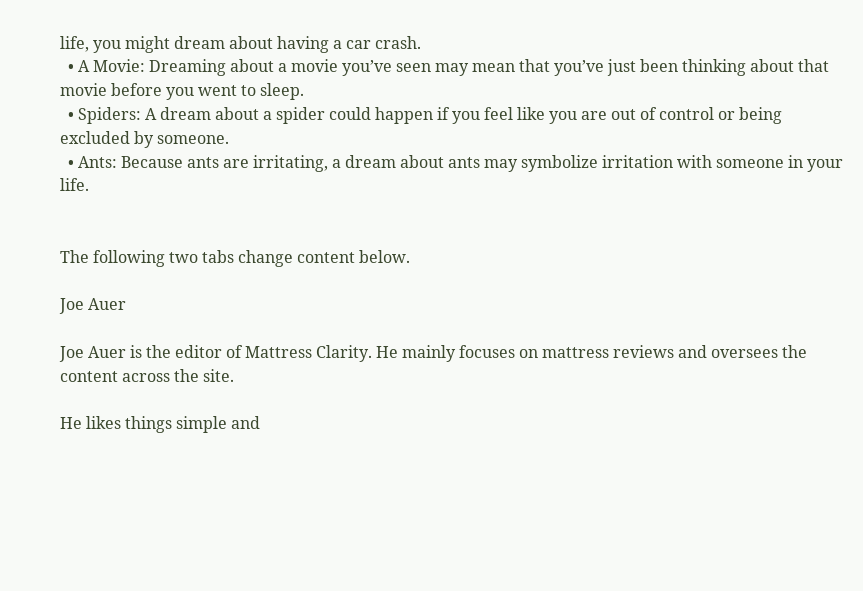life, you might dream about having a car crash.
  • A Movie: Dreaming about a movie you’ve seen may mean that you’ve just been thinking about that movie before you went to sleep.
  • Spiders: A dream about a spider could happen if you feel like you are out of control or being excluded by someone.
  • Ants: Because ants are irritating, a dream about ants may symbolize irritation with someone in your life.


The following two tabs change content below.

Joe Auer

Joe Auer is the editor of Mattress Clarity. He mainly focuses on mattress reviews and oversees the content across the site.

He likes things simple and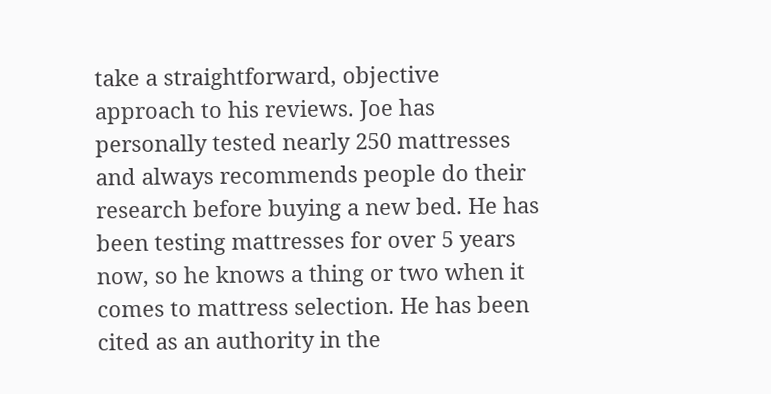take a straightforward, objective approach to his reviews. Joe has personally tested nearly 250 mattresses and always recommends people do their research before buying a new bed. He has been testing mattresses for over 5 years now, so he knows a thing or two when it comes to mattress selection. He has been cited as an authority in the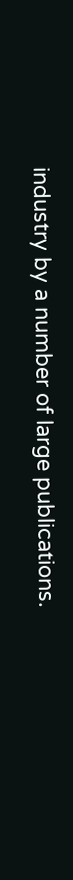industry by a number of large publications.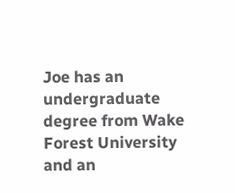Joe has an undergraduate degree from Wake Forest University and an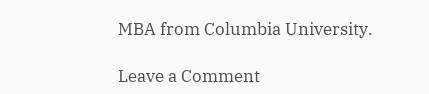MBA from Columbia University.

Leave a Comment